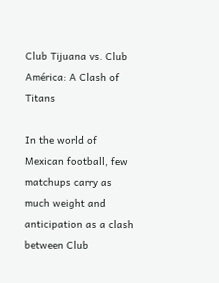Club Tijuana vs. Club América: A Clash of Titans

In the world of Mexican football, few matchups carry as much weight and anticipation as a clash between Club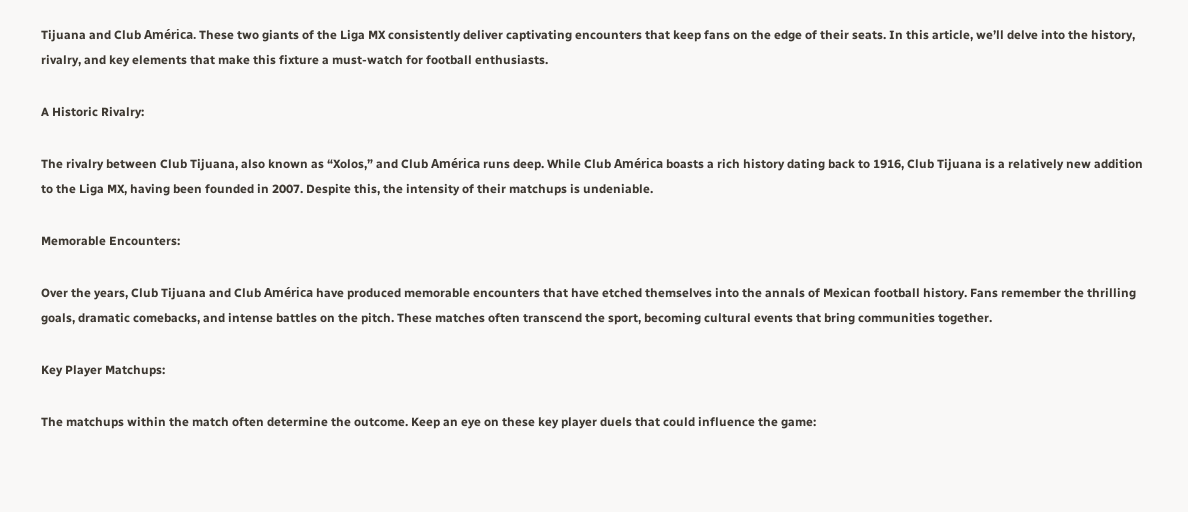Tijuana and Club América. These two giants of the Liga MX consistently deliver captivating encounters that keep fans on the edge of their seats. In this article, we’ll delve into the history, rivalry, and key elements that make this fixture a must-watch for football enthusiasts.

A Historic Rivalry:

The rivalry between Club Tijuana, also known as “Xolos,” and Club América runs deep. While Club América boasts a rich history dating back to 1916, Club Tijuana is a relatively new addition to the Liga MX, having been founded in 2007. Despite this, the intensity of their matchups is undeniable.

Memorable Encounters:

Over the years, Club Tijuana and Club América have produced memorable encounters that have etched themselves into the annals of Mexican football history. Fans remember the thrilling goals, dramatic comebacks, and intense battles on the pitch. These matches often transcend the sport, becoming cultural events that bring communities together.

Key Player Matchups:

The matchups within the match often determine the outcome. Keep an eye on these key player duels that could influence the game: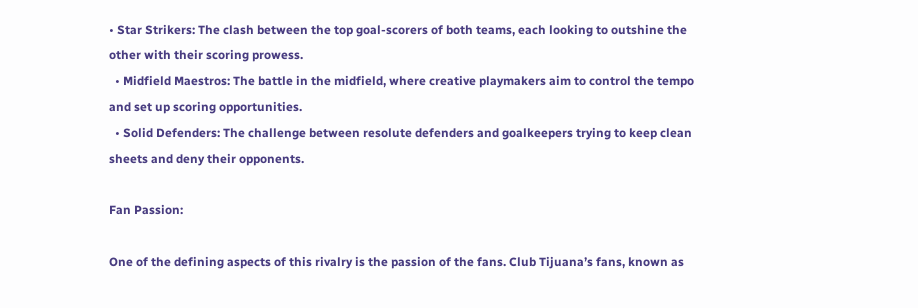• Star Strikers: The clash between the top goal-scorers of both teams, each looking to outshine the other with their scoring prowess.
  • Midfield Maestros: The battle in the midfield, where creative playmakers aim to control the tempo and set up scoring opportunities.
  • Solid Defenders: The challenge between resolute defenders and goalkeepers trying to keep clean sheets and deny their opponents.

Fan Passion:

One of the defining aspects of this rivalry is the passion of the fans. Club Tijuana’s fans, known as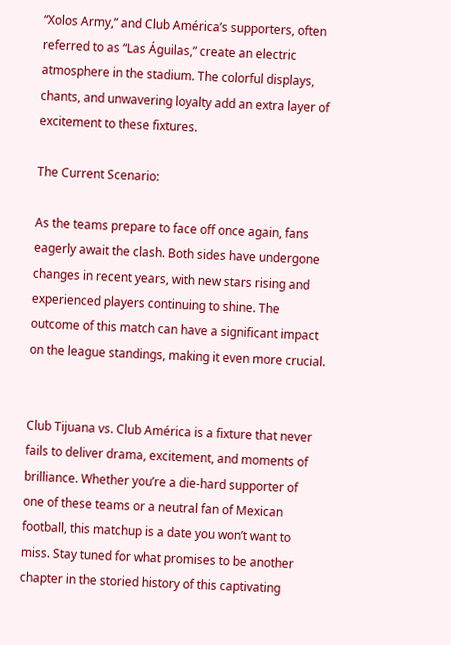“Xolos Army,” and Club América’s supporters, often referred to as “Las Águilas,” create an electric atmosphere in the stadium. The colorful displays, chants, and unwavering loyalty add an extra layer of excitement to these fixtures.

The Current Scenario:

As the teams prepare to face off once again, fans eagerly await the clash. Both sides have undergone changes in recent years, with new stars rising and experienced players continuing to shine. The outcome of this match can have a significant impact on the league standings, making it even more crucial.


Club Tijuana vs. Club América is a fixture that never fails to deliver drama, excitement, and moments of brilliance. Whether you’re a die-hard supporter of one of these teams or a neutral fan of Mexican football, this matchup is a date you won’t want to miss. Stay tuned for what promises to be another chapter in the storied history of this captivating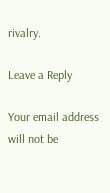rivalry.

Leave a Reply

Your email address will not be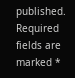published. Required fields are marked *